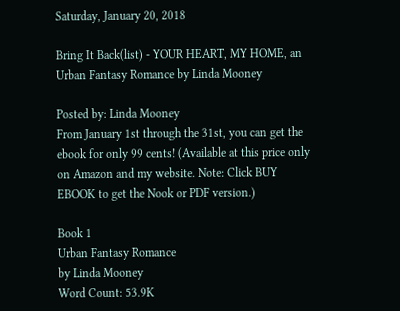Saturday, January 20, 2018

Bring It Back(list) - YOUR HEART, MY HOME, an Urban Fantasy Romance by Linda Mooney

Posted by: Linda Mooney
From January 1st through the 31st, you can get the ebook for only 99 cents! (Available at this price only on Amazon and my website. Note: Click BUY EBOOK to get the Nook or PDF version.)

Book 1
Urban Fantasy Romance
by Linda Mooney
Word Count: 53.9K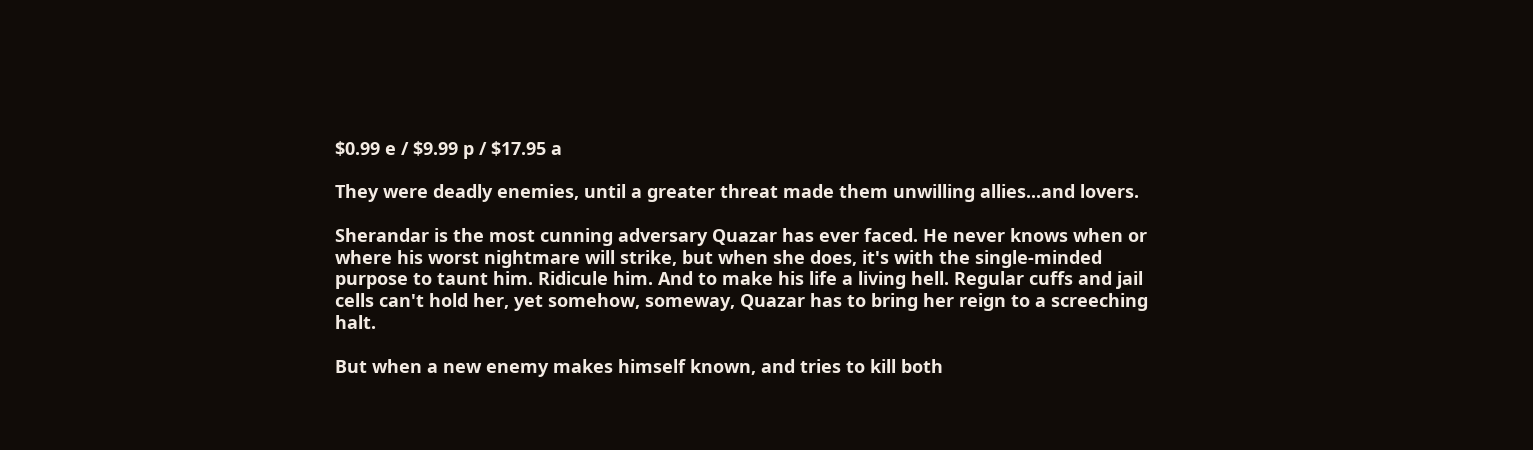$0.99 e / $9.99 p / $17.95 a

They were deadly enemies, until a greater threat made them unwilling allies...and lovers.

Sherandar is the most cunning adversary Quazar has ever faced. He never knows when or where his worst nightmare will strike, but when she does, it's with the single-minded purpose to taunt him. Ridicule him. And to make his life a living hell. Regular cuffs and jail cells can't hold her, yet somehow, someway, Quazar has to bring her reign to a screeching halt.

But when a new enemy makes himself known, and tries to kill both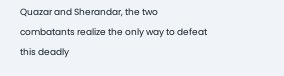Quazar and Sherandar, the two combatants realize the only way to defeat this deadly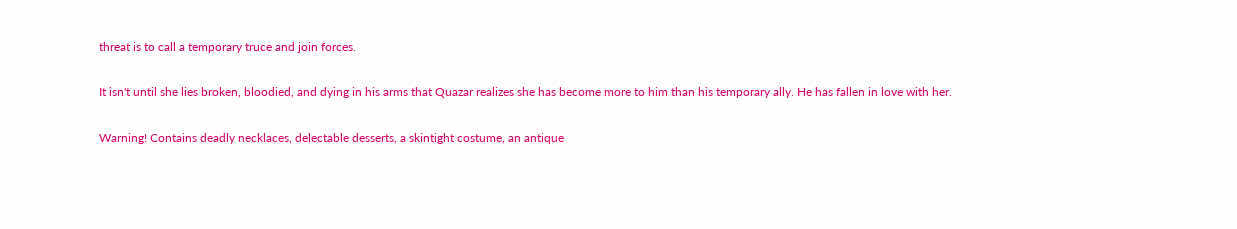threat is to call a temporary truce and join forces.

It isn't until she lies broken, bloodied, and dying in his arms that Quazar realizes she has become more to him than his temporary ally. He has fallen in love with her.

Warning! Contains deadly necklaces, delectable desserts, a skintight costume, an antique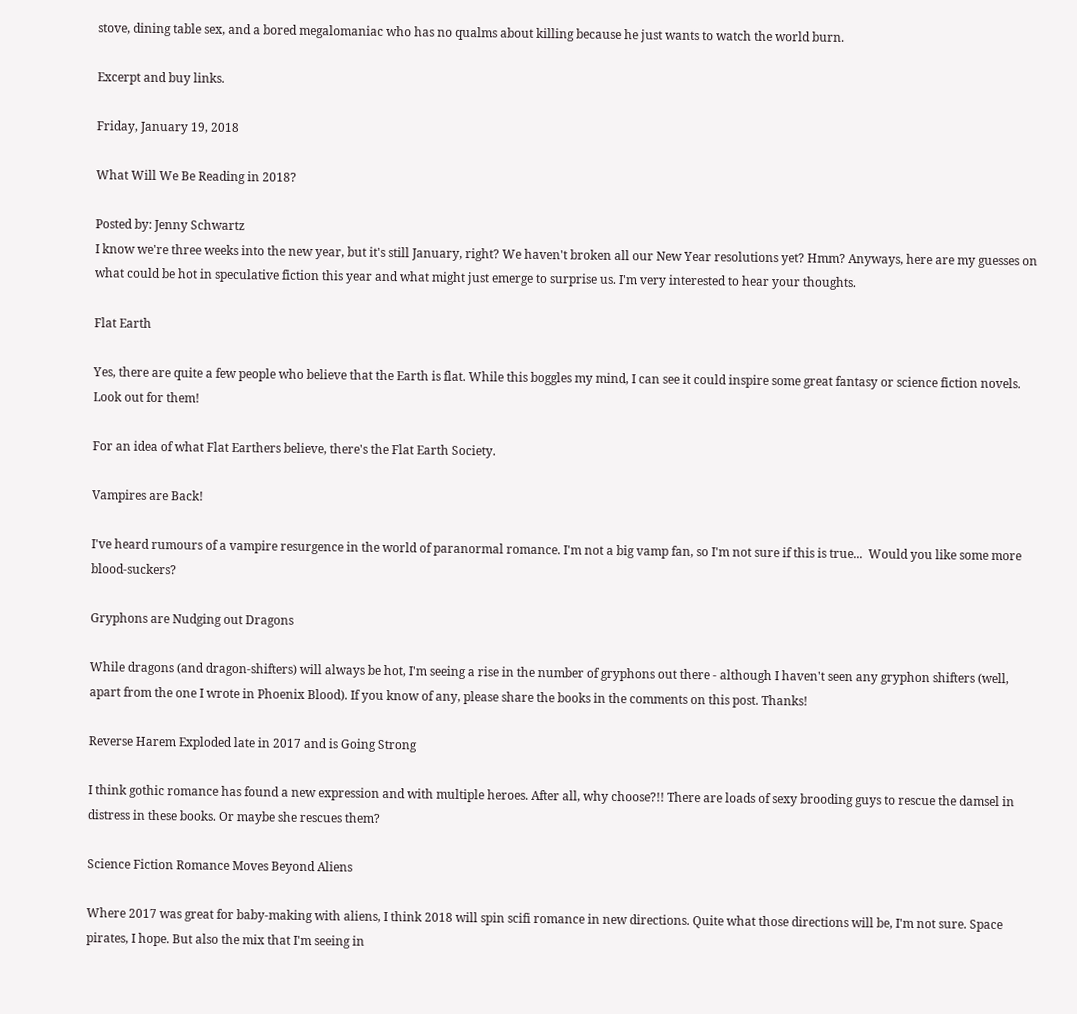stove, dining table sex, and a bored megalomaniac who has no qualms about killing because he just wants to watch the world burn.

Excerpt and buy links.

Friday, January 19, 2018

What Will We Be Reading in 2018?

Posted by: Jenny Schwartz
I know we're three weeks into the new year, but it's still January, right? We haven't broken all our New Year resolutions yet? Hmm? Anyways, here are my guesses on what could be hot in speculative fiction this year and what might just emerge to surprise us. I'm very interested to hear your thoughts.

Flat Earth

Yes, there are quite a few people who believe that the Earth is flat. While this boggles my mind, I can see it could inspire some great fantasy or science fiction novels. Look out for them!

For an idea of what Flat Earthers believe, there's the Flat Earth Society.

Vampires are Back!

I've heard rumours of a vampire resurgence in the world of paranormal romance. I'm not a big vamp fan, so I'm not sure if this is true...  Would you like some more blood-suckers?

Gryphons are Nudging out Dragons

While dragons (and dragon-shifters) will always be hot, I'm seeing a rise in the number of gryphons out there - although I haven't seen any gryphon shifters (well, apart from the one I wrote in Phoenix Blood). If you know of any, please share the books in the comments on this post. Thanks!

Reverse Harem Exploded late in 2017 and is Going Strong

I think gothic romance has found a new expression and with multiple heroes. After all, why choose?!! There are loads of sexy brooding guys to rescue the damsel in distress in these books. Or maybe she rescues them?

Science Fiction Romance Moves Beyond Aliens

Where 2017 was great for baby-making with aliens, I think 2018 will spin scifi romance in new directions. Quite what those directions will be, I'm not sure. Space pirates, I hope. But also the mix that I'm seeing in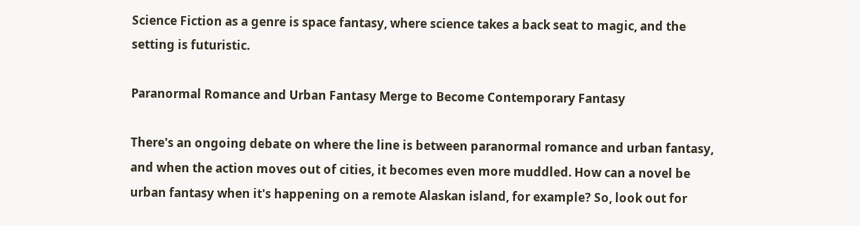Science Fiction as a genre is space fantasy, where science takes a back seat to magic, and the setting is futuristic.

Paranormal Romance and Urban Fantasy Merge to Become Contemporary Fantasy

There's an ongoing debate on where the line is between paranormal romance and urban fantasy, and when the action moves out of cities, it becomes even more muddled. How can a novel be urban fantasy when it's happening on a remote Alaskan island, for example? So, look out for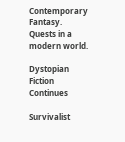Contemporary Fantasy. Quests in a modern world.

Dystopian Fiction Continues

Survivalist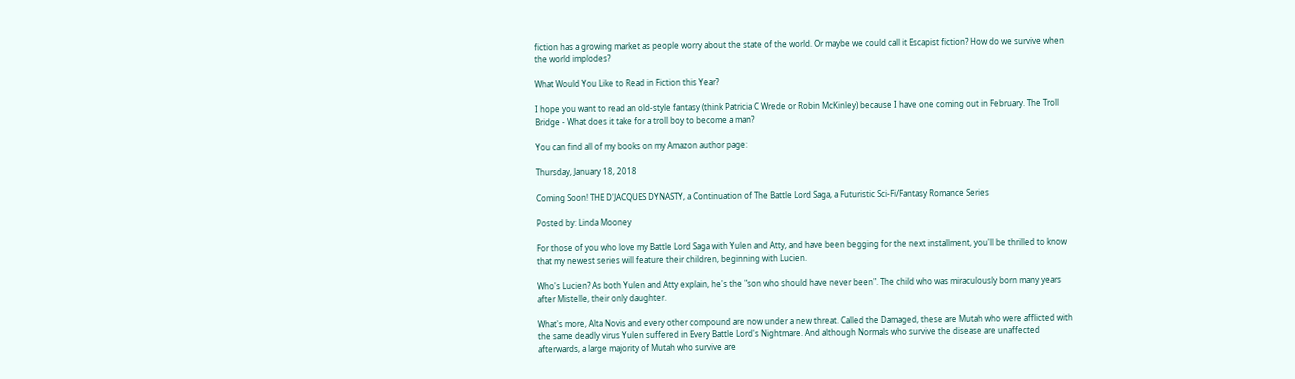fiction has a growing market as people worry about the state of the world. Or maybe we could call it Escapist fiction? How do we survive when the world implodes?

What Would You Like to Read in Fiction this Year?

I hope you want to read an old-style fantasy (think Patricia C Wrede or Robin McKinley) because I have one coming out in February. The Troll Bridge - What does it take for a troll boy to become a man?

You can find all of my books on my Amazon author page:

Thursday, January 18, 2018

Coming Soon! THE D'JACQUES DYNASTY, a Continuation of The Battle Lord Saga, a Futuristic Sci-Fi/Fantasy Romance Series

Posted by: Linda Mooney

For those of you who love my Battle Lord Saga with Yulen and Atty, and have been begging for the next installment, you'll be thrilled to know that my newest series will feature their children, beginning with Lucien.

Who's Lucien? As both Yulen and Atty explain, he's the "son who should have never been". The child who was miraculously born many years after Mistelle, their only daughter.

What's more, Alta Novis and every other compound are now under a new threat. Called the Damaged, these are Mutah who were afflicted with the same deadly virus Yulen suffered in Every Battle Lord's Nightmare. And although Normals who survive the disease are unaffected afterwards, a large majority of Mutah who survive are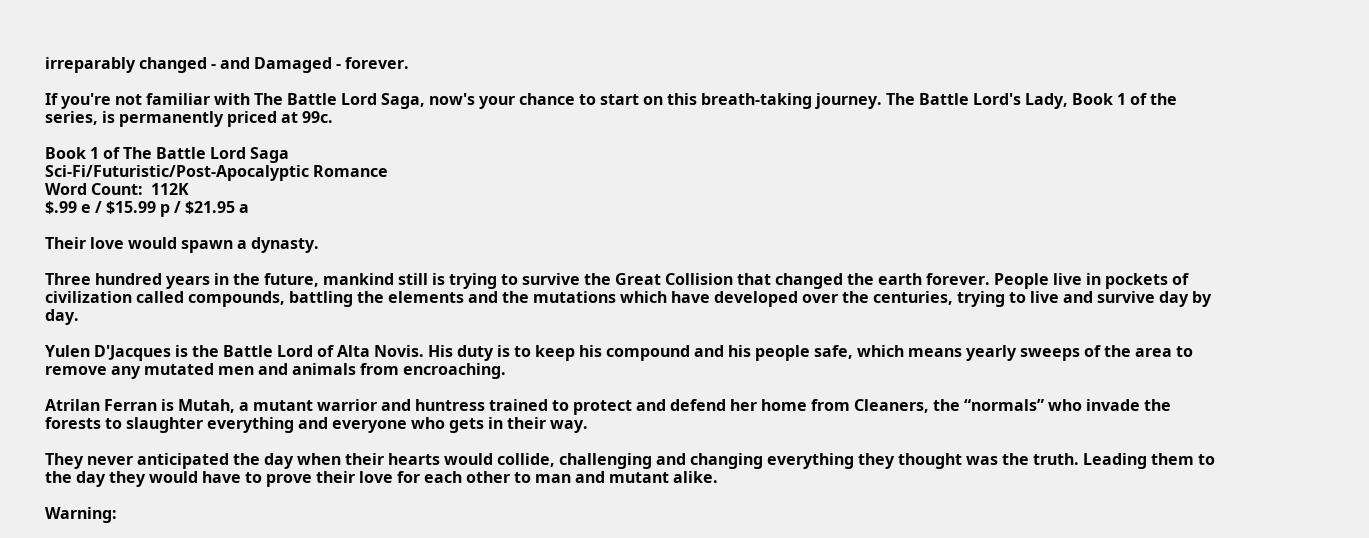irreparably changed - and Damaged - forever.

If you're not familiar with The Battle Lord Saga, now's your chance to start on this breath-taking journey. The Battle Lord's Lady, Book 1 of the series, is permanently priced at 99c.

Book 1 of The Battle Lord Saga
Sci-Fi/Futuristic/Post-Apocalyptic Romance
Word Count:  112K
$.99 e / $15.99 p / $21.95 a

Their love would spawn a dynasty.

Three hundred years in the future, mankind still is trying to survive the Great Collision that changed the earth forever. People live in pockets of civilization called compounds, battling the elements and the mutations which have developed over the centuries, trying to live and survive day by day.

Yulen D'Jacques is the Battle Lord of Alta Novis. His duty is to keep his compound and his people safe, which means yearly sweeps of the area to remove any mutated men and animals from encroaching.

Atrilan Ferran is Mutah, a mutant warrior and huntress trained to protect and defend her home from Cleaners, the “normals” who invade the forests to slaughter everything and everyone who gets in their way.

They never anticipated the day when their hearts would collide, challenging and changing everything they thought was the truth. Leading them to the day they would have to prove their love for each other to man and mutant alike.

Warning: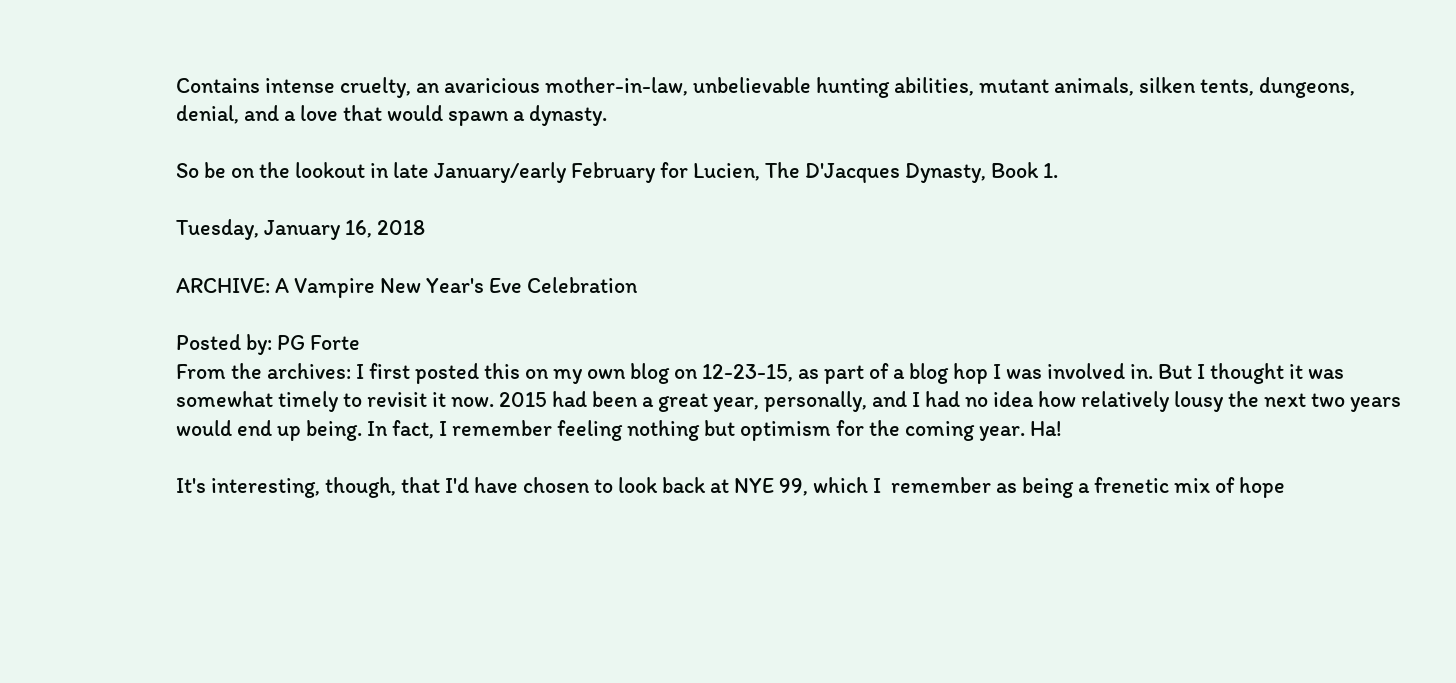Contains intense cruelty, an avaricious mother-in-law, unbelievable hunting abilities, mutant animals, silken tents, dungeons, denial, and a love that would spawn a dynasty.

So be on the lookout in late January/early February for Lucien, The D'Jacques Dynasty, Book 1.

Tuesday, January 16, 2018

ARCHIVE: A Vampire New Year's Eve Celebration

Posted by: PG Forte
From the archives: I first posted this on my own blog on 12-23-15, as part of a blog hop I was involved in. But I thought it was somewhat timely to revisit it now. 2015 had been a great year, personally, and I had no idea how relatively lousy the next two years would end up being. In fact, I remember feeling nothing but optimism for the coming year. Ha!

It's interesting, though, that I'd have chosen to look back at NYE 99, which I  remember as being a frenetic mix of hope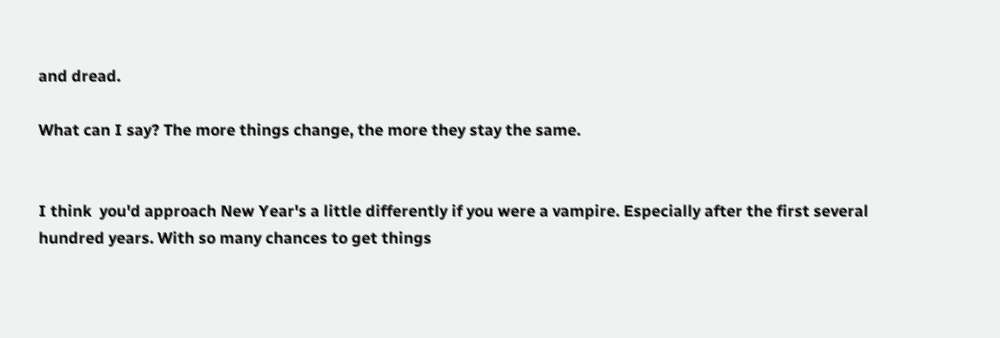and dread.

What can I say? The more things change, the more they stay the same.


I think  you'd approach New Year's a little differently if you were a vampire. Especially after the first several hundred years. With so many chances to get things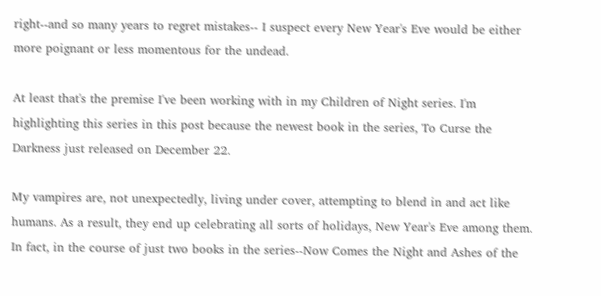right--and so many years to regret mistakes-- I suspect every New Year's Eve would be either more poignant or less momentous for the undead.

At least that's the premise I've been working with in my Children of Night series. I'm highlighting this series in this post because the newest book in the series, To Curse the Darkness just released on December 22.

My vampires are, not unexpectedly, living under cover, attempting to blend in and act like humans. As a result, they end up celebrating all sorts of holidays, New Year's Eve among them. In fact, in the course of just two books in the series--Now Comes the Night and Ashes of the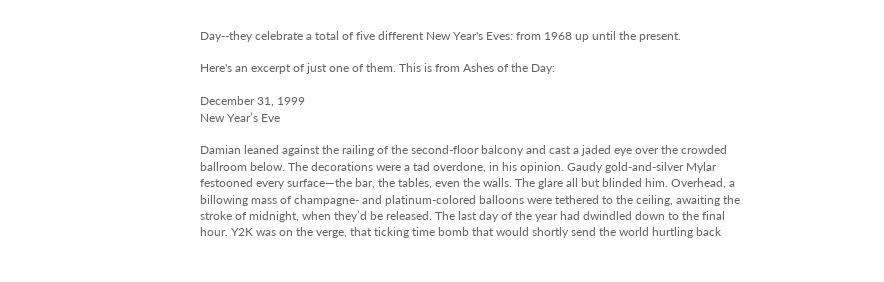Day--they celebrate a total of five different New Year's Eves: from 1968 up until the present.

Here's an excerpt of just one of them. This is from Ashes of the Day:

December 31, 1999
New Year’s Eve

Damian leaned against the railing of the second-floor balcony and cast a jaded eye over the crowded ballroom below. The decorations were a tad overdone, in his opinion. Gaudy gold-and-silver Mylar festooned every surface—the bar, the tables, even the walls. The glare all but blinded him. Overhead, a billowing mass of champagne- and platinum-colored balloons were tethered to the ceiling, awaiting the stroke of midnight, when they’d be released. The last day of the year had dwindled down to the final hour. Y2K was on the verge, that ticking time bomb that would shortly send the world hurtling back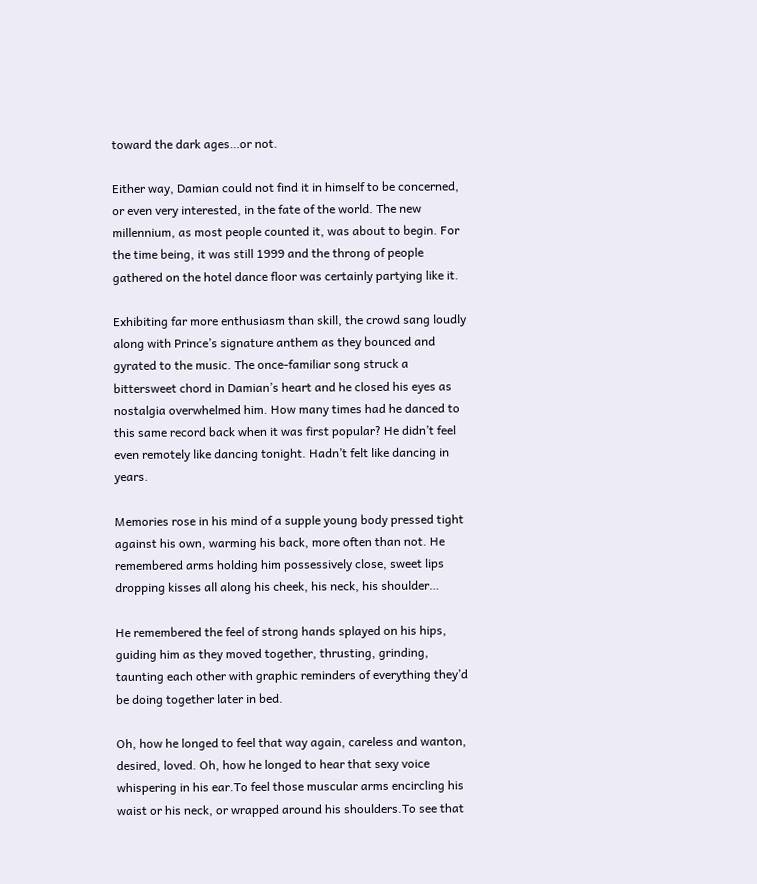toward the dark ages…or not.

Either way, Damian could not find it in himself to be concerned, or even very interested, in the fate of the world. The new millennium, as most people counted it, was about to begin. For the time being, it was still 1999 and the throng of people gathered on the hotel dance floor was certainly partying like it.

Exhibiting far more enthusiasm than skill, the crowd sang loudly along with Prince’s signature anthem as they bounced and gyrated to the music. The once-familiar song struck a bittersweet chord in Damian’s heart and he closed his eyes as nostalgia overwhelmed him. How many times had he danced to this same record back when it was first popular? He didn’t feel even remotely like dancing tonight. Hadn’t felt like dancing in years.

Memories rose in his mind of a supple young body pressed tight against his own, warming his back, more often than not. He remembered arms holding him possessively close, sweet lips dropping kisses all along his cheek, his neck, his shoulder…

He remembered the feel of strong hands splayed on his hips, guiding him as they moved together, thrusting, grinding, taunting each other with graphic reminders of everything they’d be doing together later in bed.

Oh, how he longed to feel that way again, careless and wanton, desired, loved. Oh, how he longed to hear that sexy voice whispering in his ear.To feel those muscular arms encircling his waist or his neck, or wrapped around his shoulders.To see that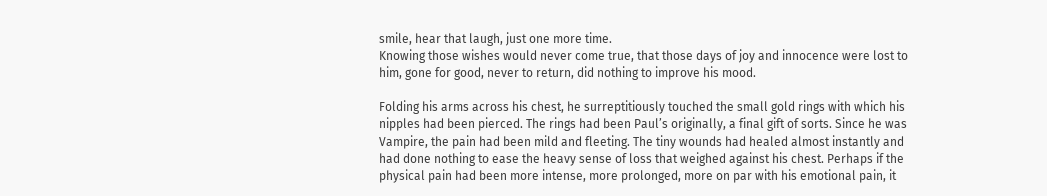smile, hear that laugh, just one more time.
Knowing those wishes would never come true, that those days of joy and innocence were lost to him, gone for good, never to return, did nothing to improve his mood.

Folding his arms across his chest, he surreptitiously touched the small gold rings with which his nipples had been pierced. The rings had been Paul’s originally, a final gift of sorts. Since he was Vampire, the pain had been mild and fleeting. The tiny wounds had healed almost instantly and had done nothing to ease the heavy sense of loss that weighed against his chest. Perhaps if the physical pain had been more intense, more prolonged, more on par with his emotional pain, it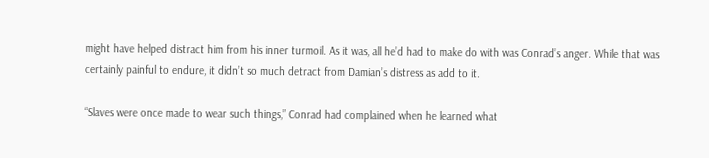might have helped distract him from his inner turmoil. As it was, all he’d had to make do with was Conrad’s anger. While that was certainly painful to endure, it didn’t so much detract from Damian’s distress as add to it.

“Slaves were once made to wear such things,” Conrad had complained when he learned what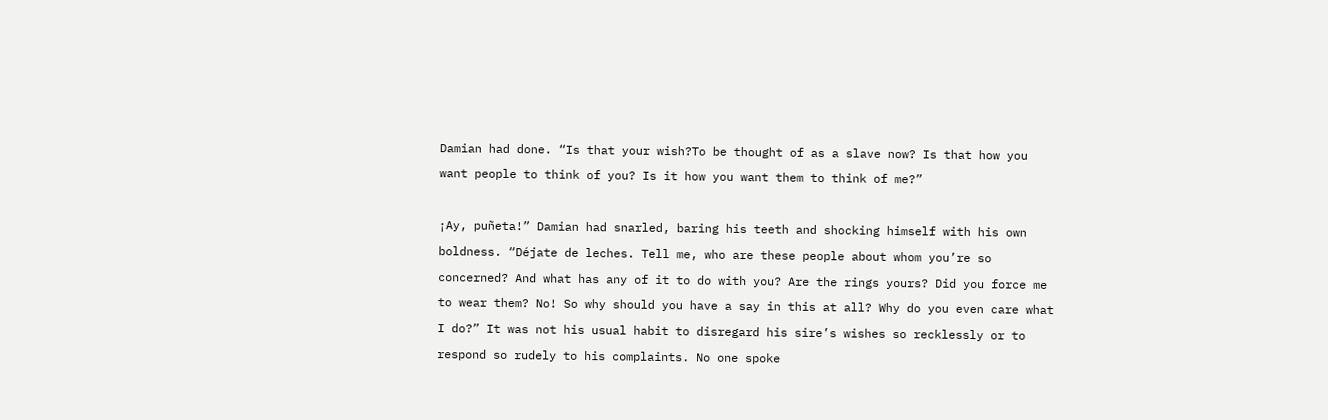Damian had done. “Is that your wish?To be thought of as a slave now? Is that how you want people to think of you? Is it how you want them to think of me?”

¡Ay, puñeta!” Damian had snarled, baring his teeth and shocking himself with his own boldness. “Déjate de leches. Tell me, who are these people about whom you’re so concerned? And what has any of it to do with you? Are the rings yours? Did you force me to wear them? No! So why should you have a say in this at all? Why do you even care what I do?” It was not his usual habit to disregard his sire’s wishes so recklessly or to respond so rudely to his complaints. No one spoke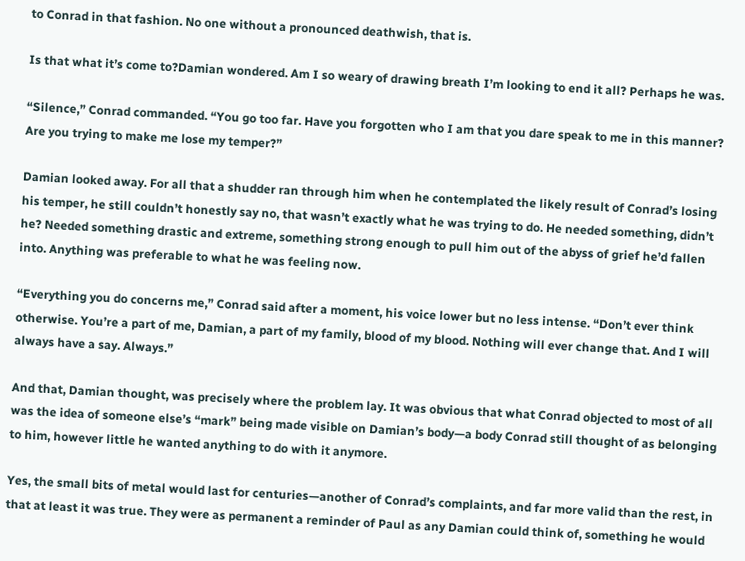to Conrad in that fashion. No one without a pronounced deathwish, that is.

Is that what it’s come to?Damian wondered. Am I so weary of drawing breath I’m looking to end it all? Perhaps he was.

“Silence,” Conrad commanded. “You go too far. Have you forgotten who I am that you dare speak to me in this manner? Are you trying to make me lose my temper?”

Damian looked away. For all that a shudder ran through him when he contemplated the likely result of Conrad’s losing his temper, he still couldn’t honestly say no, that wasn’t exactly what he was trying to do. He needed something, didn’t he? Needed something drastic and extreme, something strong enough to pull him out of the abyss of grief he’d fallen into. Anything was preferable to what he was feeling now.

“Everything you do concerns me,” Conrad said after a moment, his voice lower but no less intense. “Don’t ever think otherwise. You’re a part of me, Damian, a part of my family, blood of my blood. Nothing will ever change that. And I will always have a say. Always.”

And that, Damian thought, was precisely where the problem lay. It was obvious that what Conrad objected to most of all was the idea of someone else’s “mark” being made visible on Damian’s body—a body Conrad still thought of as belonging to him, however little he wanted anything to do with it anymore.

Yes, the small bits of metal would last for centuries—another of Conrad’s complaints, and far more valid than the rest, in that at least it was true. They were as permanent a reminder of Paul as any Damian could think of, something he would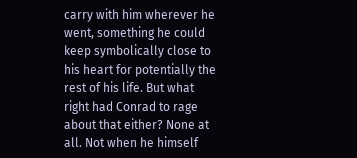carry with him wherever he went, something he could keep symbolically close to his heart for potentially the rest of his life. But what right had Conrad to rage about that either? None at all. Not when he himself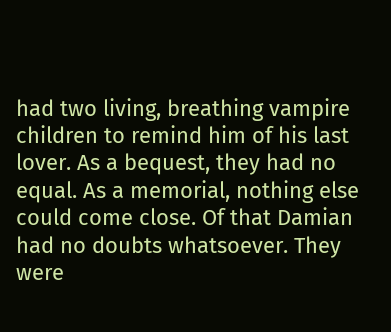had two living, breathing vampire children to remind him of his last lover. As a bequest, they had no equal. As a memorial, nothing else could come close. Of that Damian had no doubts whatsoever. They were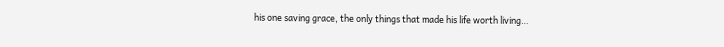his one saving grace, the only things that made his life worth living…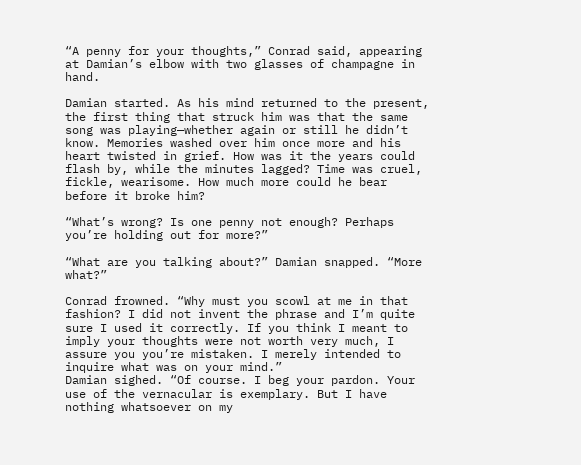“A penny for your thoughts,” Conrad said, appearing at Damian’s elbow with two glasses of champagne in hand.

Damian started. As his mind returned to the present, the first thing that struck him was that the same song was playing—whether again or still he didn’t know. Memories washed over him once more and his heart twisted in grief. How was it the years could flash by, while the minutes lagged? Time was cruel, fickle, wearisome. How much more could he bear before it broke him?

“What’s wrong? Is one penny not enough? Perhaps you’re holding out for more?”

“What are you talking about?” Damian snapped. “More what?”

Conrad frowned. “Why must you scowl at me in that fashion? I did not invent the phrase and I’m quite sure I used it correctly. If you think I meant to imply your thoughts were not worth very much, I assure you you’re mistaken. I merely intended to inquire what was on your mind.”
Damian sighed. “Of course. I beg your pardon. Your use of the vernacular is exemplary. But I have nothing whatsoever on my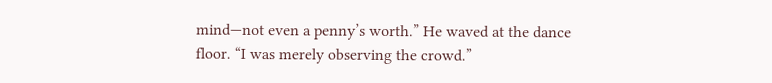mind—not even a penny’s worth.” He waved at the dance floor. “I was merely observing the crowd.”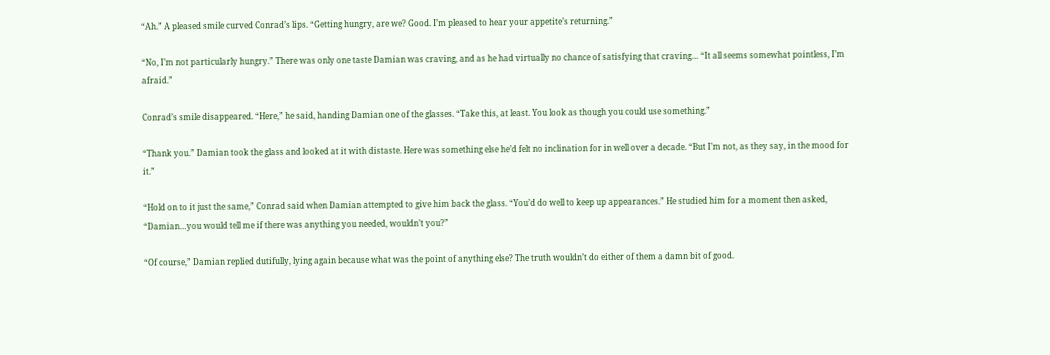“Ah.” A pleased smile curved Conrad’s lips. “Getting hungry, are we? Good. I’m pleased to hear your appetite’s returning.”

“No, I’m not particularly hungry.” There was only one taste Damian was craving, and as he had virtually no chance of satisfying that craving… “It all seems somewhat pointless, I’m afraid.”

Conrad’s smile disappeared. “Here,” he said, handing Damian one of the glasses. “Take this, at least. You look as though you could use something.”

“Thank you.” Damian took the glass and looked at it with distaste. Here was something else he’d felt no inclination for in well over a decade. “But I’m not, as they say, in the mood for it.”

“Hold on to it just the same,” Conrad said when Damian attempted to give him back the glass. “You’d do well to keep up appearances.” He studied him for a moment then asked, “Damian…you would tell me if there was anything you needed, wouldn’t you?”

“Of course,” Damian replied dutifully, lying again because what was the point of anything else? The truth wouldn’t do either of them a damn bit of good.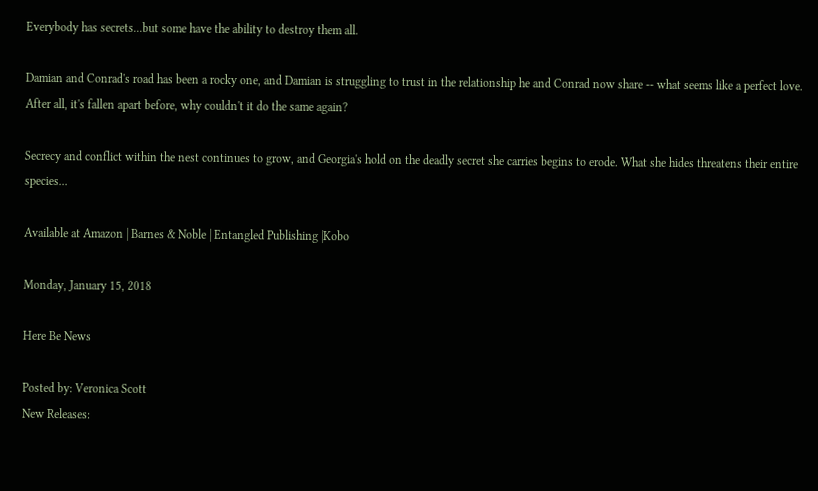Everybody has secrets...but some have the ability to destroy them all.

Damian and Conrad's road has been a rocky one, and Damian is struggling to trust in the relationship he and Conrad now share -- what seems like a perfect love. After all, it's fallen apart before, why couldn't it do the same again?

Secrecy and conflict within the nest continues to grow, and Georgia's hold on the deadly secret she carries begins to erode. What she hides threatens their entire species...

Available at Amazon | Barnes & Noble | Entangled Publishing |Kobo

Monday, January 15, 2018

Here Be News

Posted by: Veronica Scott
New Releases: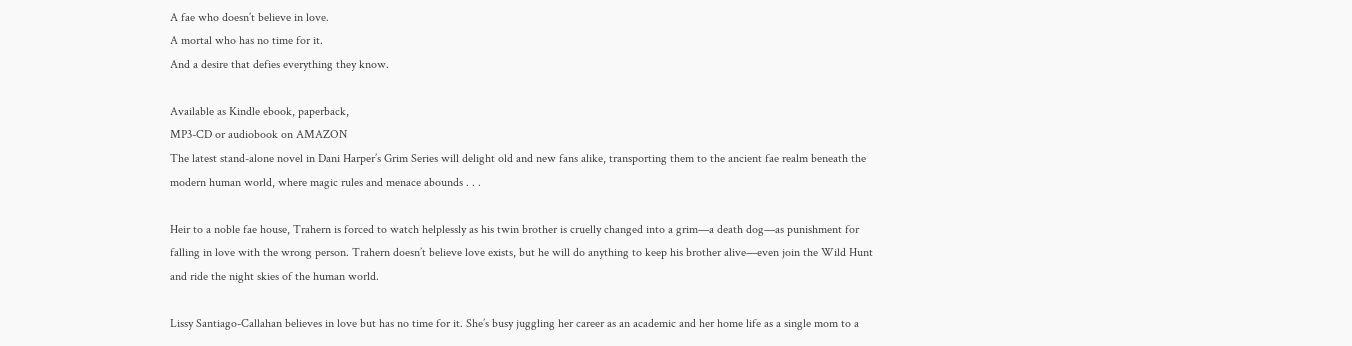A fae who doesn’t believe in love.
A mortal who has no time for it.
And a desire that defies everything they know.

Available as Kindle ebook, paperback,
MP3-CD or audiobook on AMAZON
The latest stand-alone novel in Dani Harper’s Grim Series will delight old and new fans alike, transporting them to the ancient fae realm beneath the modern human world, where magic rules and menace abounds . . .

Heir to a noble fae house, Trahern is forced to watch helplessly as his twin brother is cruelly changed into a grim—a death dog—as punishment for falling in love with the wrong person. Trahern doesn’t believe love exists, but he will do anything to keep his brother alive—even join the Wild Hunt and ride the night skies of the human world.

Lissy Santiago-Callahan believes in love but has no time for it. She’s busy juggling her career as an academic and her home life as a single mom to a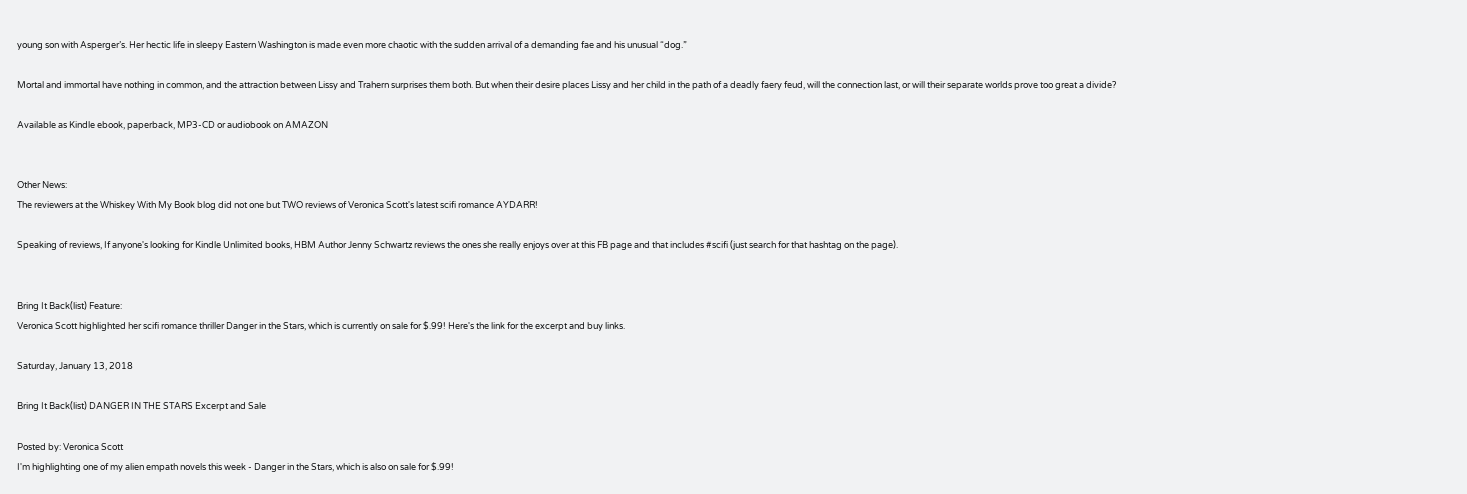young son with Asperger’s. Her hectic life in sleepy Eastern Washington is made even more chaotic with the sudden arrival of a demanding fae and his unusual “dog.”

Mortal and immortal have nothing in common, and the attraction between Lissy and Trahern surprises them both. But when their desire places Lissy and her child in the path of a deadly faery feud, will the connection last, or will their separate worlds prove too great a divide?

Available as Kindle ebook, paperback, MP3-CD or audiobook on AMAZON


Other News:
The reviewers at the Whiskey With My Book blog did not one but TWO reviews of Veronica Scott's latest scifi romance AYDARR!

Speaking of reviews, If anyone's looking for Kindle Unlimited books, HBM Author Jenny Schwartz reviews the ones she really enjoys over at this FB page and that includes #scifi (just search for that hashtag on the page).


Bring It Back(list) Feature:
Veronica Scott highlighted her scifi romance thriller Danger in the Stars, which is currently on sale for $.99! Here's the link for the excerpt and buy links.

Saturday, January 13, 2018

Bring It Back(list) DANGER IN THE STARS Excerpt and Sale

Posted by: Veronica Scott
I'm highlighting one of my alien empath novels this week - Danger in the Stars, which is also on sale for $.99!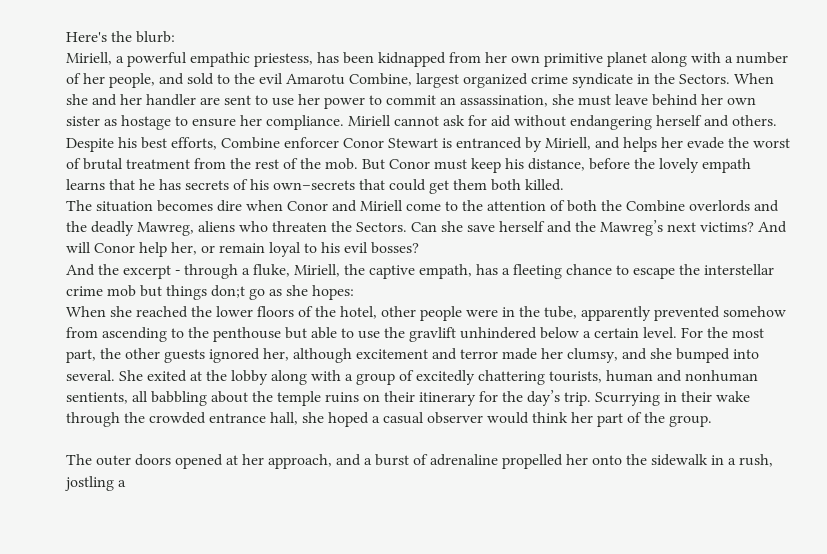Here's the blurb:
Miriell, a powerful empathic priestess, has been kidnapped from her own primitive planet along with a number of her people, and sold to the evil Amarotu Combine, largest organized crime syndicate in the Sectors. When she and her handler are sent to use her power to commit an assassination, she must leave behind her own sister as hostage to ensure her compliance. Miriell cannot ask for aid without endangering herself and others.
Despite his best efforts, Combine enforcer Conor Stewart is entranced by Miriell, and helps her evade the worst of brutal treatment from the rest of the mob. But Conor must keep his distance, before the lovely empath learns that he has secrets of his own–secrets that could get them both killed.
The situation becomes dire when Conor and Miriell come to the attention of both the Combine overlords and the deadly Mawreg, aliens who threaten the Sectors. Can she save herself and the Mawreg’s next victims? And will Conor help her, or remain loyal to his evil bosses?
And the excerpt - through a fluke, Miriell, the captive empath, has a fleeting chance to escape the interstellar crime mob but things don;t go as she hopes:
When she reached the lower floors of the hotel, other people were in the tube, apparently prevented somehow from ascending to the penthouse but able to use the gravlift unhindered below a certain level. For the most part, the other guests ignored her, although excitement and terror made her clumsy, and she bumped into several. She exited at the lobby along with a group of excitedly chattering tourists, human and nonhuman sentients, all babbling about the temple ruins on their itinerary for the day’s trip. Scurrying in their wake through the crowded entrance hall, she hoped a casual observer would think her part of the group.

The outer doors opened at her approach, and a burst of adrenaline propelled her onto the sidewalk in a rush, jostling a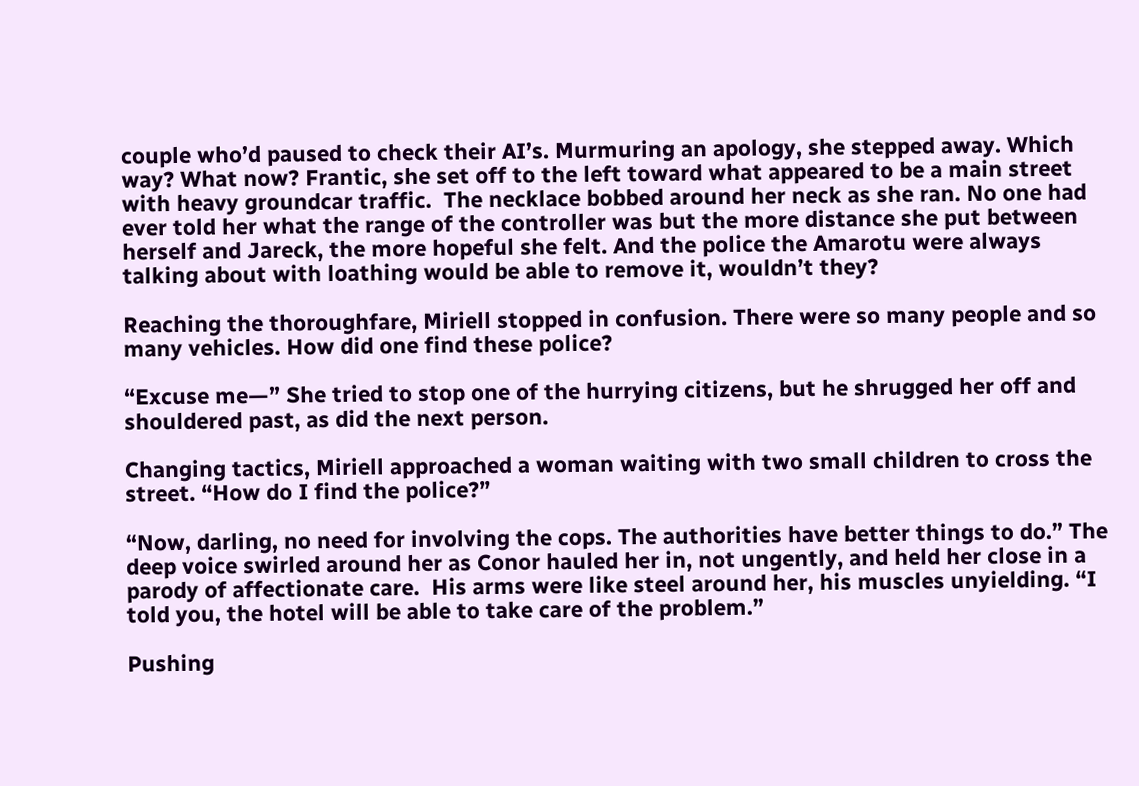couple who’d paused to check their AI’s. Murmuring an apology, she stepped away. Which way? What now? Frantic, she set off to the left toward what appeared to be a main street with heavy groundcar traffic.  The necklace bobbed around her neck as she ran. No one had ever told her what the range of the controller was but the more distance she put between herself and Jareck, the more hopeful she felt. And the police the Amarotu were always talking about with loathing would be able to remove it, wouldn’t they?

Reaching the thoroughfare, Miriell stopped in confusion. There were so many people and so many vehicles. How did one find these police?

“Excuse me—” She tried to stop one of the hurrying citizens, but he shrugged her off and shouldered past, as did the next person.

Changing tactics, Miriell approached a woman waiting with two small children to cross the street. “How do I find the police?”

“Now, darling, no need for involving the cops. The authorities have better things to do.” The deep voice swirled around her as Conor hauled her in, not ungently, and held her close in a parody of affectionate care.  His arms were like steel around her, his muscles unyielding. “I told you, the hotel will be able to take care of the problem.”

Pushing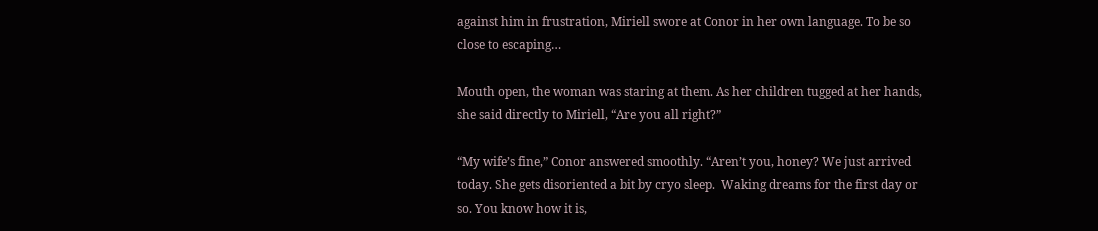against him in frustration, Miriell swore at Conor in her own language. To be so close to escaping…

Mouth open, the woman was staring at them. As her children tugged at her hands, she said directly to Miriell, “Are you all right?”

“My wife’s fine,” Conor answered smoothly. “Aren’t you, honey? We just arrived today. She gets disoriented a bit by cryo sleep.  Waking dreams for the first day or so. You know how it is,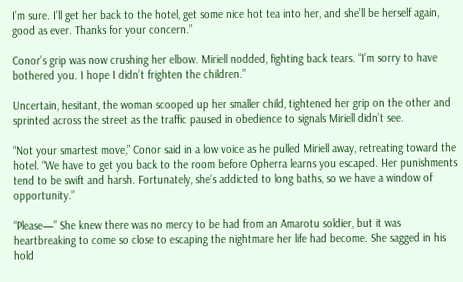I’m sure. I’ll get her back to the hotel, get some nice hot tea into her, and she’ll be herself again, good as ever. Thanks for your concern.”

Conor’s grip was now crushing her elbow. Miriell nodded, fighting back tears. “I’m sorry to have bothered you. I hope I didn’t frighten the children.”

Uncertain, hesitant, the woman scooped up her smaller child, tightened her grip on the other and sprinted across the street as the traffic paused in obedience to signals Miriell didn’t see.

“Not your smartest move,” Conor said in a low voice as he pulled Miriell away, retreating toward the hotel. “We have to get you back to the room before Opherra learns you escaped. Her punishments tend to be swift and harsh. Fortunately, she’s addicted to long baths, so we have a window of opportunity.”

“Please—” She knew there was no mercy to be had from an Amarotu soldier, but it was heartbreaking to come so close to escaping the nightmare her life had become. She sagged in his hold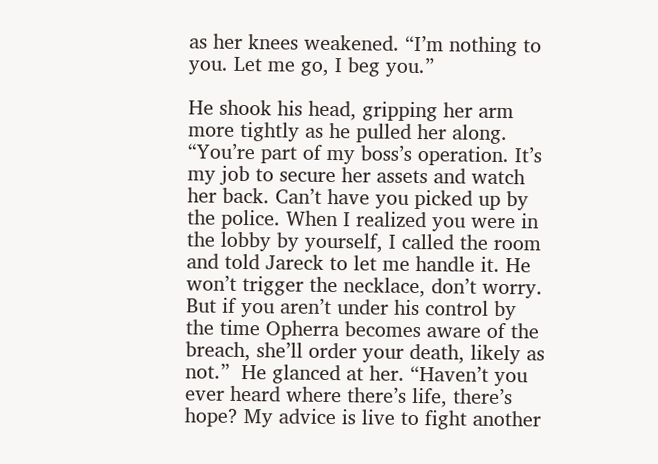as her knees weakened. “I’m nothing to you. Let me go, I beg you.”

He shook his head, gripping her arm more tightly as he pulled her along. “You’re part of my boss’s operation. It’s my job to secure her assets and watch her back. Can’t have you picked up by the police. When I realized you were in the lobby by yourself, I called the room and told Jareck to let me handle it. He won’t trigger the necklace, don’t worry. But if you aren’t under his control by the time Opherra becomes aware of the breach, she’ll order your death, likely as not.”  He glanced at her. “Haven’t you ever heard where there’s life, there’s hope? My advice is live to fight another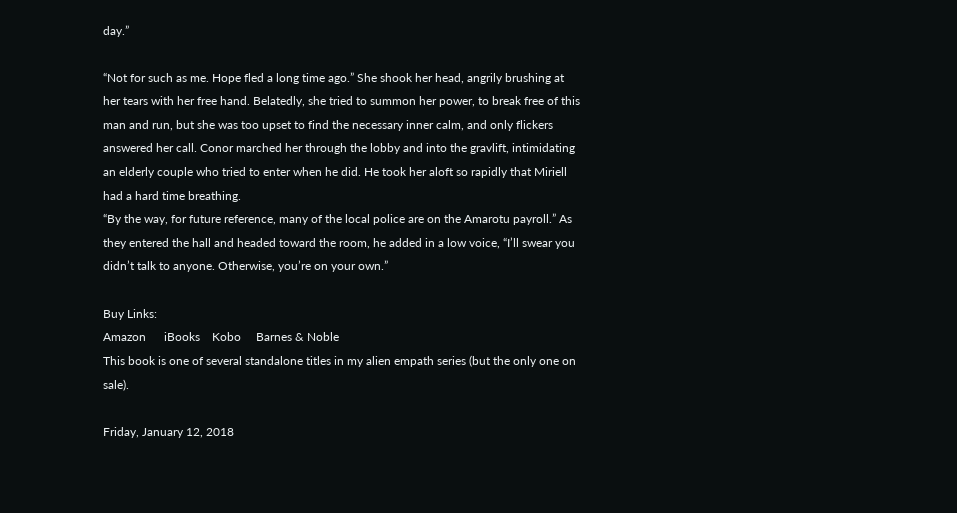day.”

“Not for such as me. Hope fled a long time ago.” She shook her head, angrily brushing at her tears with her free hand. Belatedly, she tried to summon her power, to break free of this man and run, but she was too upset to find the necessary inner calm, and only flickers answered her call. Conor marched her through the lobby and into the gravlift, intimidating an elderly couple who tried to enter when he did. He took her aloft so rapidly that Miriell had a hard time breathing.
“By the way, for future reference, many of the local police are on the Amarotu payroll.” As they entered the hall and headed toward the room, he added in a low voice, “I’ll swear you didn’t talk to anyone. Otherwise, you’re on your own.”

Buy Links:
Amazon      iBooks    Kobo     Barnes & Noble
This book is one of several standalone titles in my alien empath series (but the only one on sale).

Friday, January 12, 2018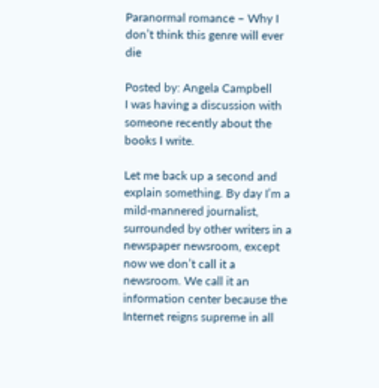Paranormal romance – Why I don’t think this genre will ever die

Posted by: Angela Campbell
I was having a discussion with someone recently about the books I write.

Let me back up a second and explain something. By day I’m a mild-mannered journalist, surrounded by other writers in a newspaper newsroom, except now we don’t call it a newsroom. We call it an information center because the Internet reigns supreme in all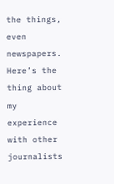the things, even newspapers. Here’s the thing about my experience with other journalists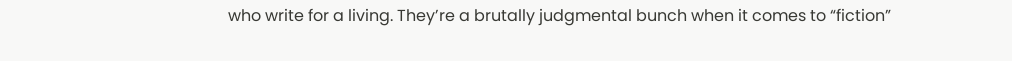who write for a living. They’re a brutally judgmental bunch when it comes to “fiction”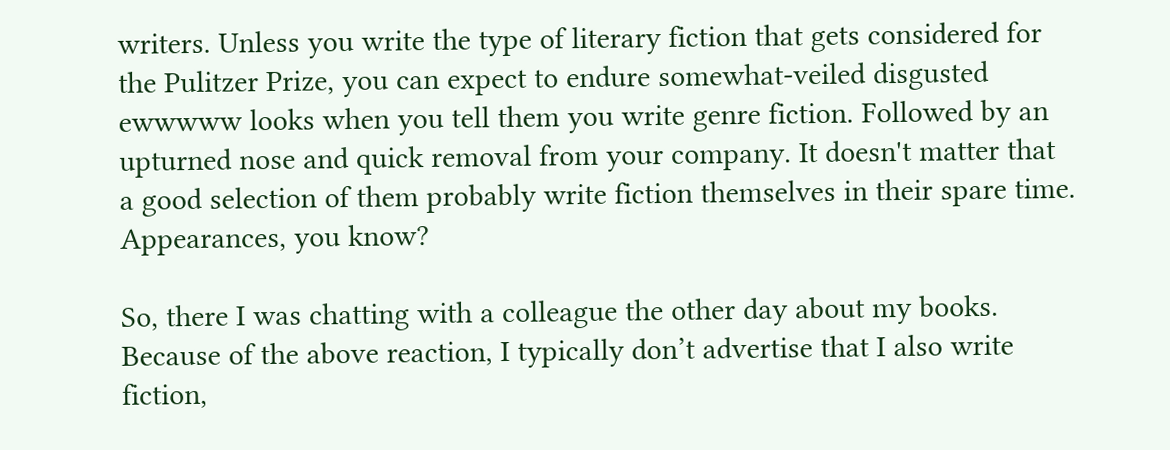writers. Unless you write the type of literary fiction that gets considered for the Pulitzer Prize, you can expect to endure somewhat-veiled disgusted ewwwww looks when you tell them you write genre fiction. Followed by an upturned nose and quick removal from your company. It doesn't matter that a good selection of them probably write fiction themselves in their spare time. Appearances, you know?

So, there I was chatting with a colleague the other day about my books. Because of the above reaction, I typically don’t advertise that I also write fiction,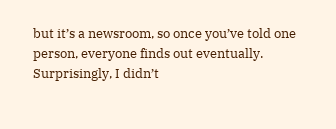but it’s a newsroom, so once you’ve told one person, everyone finds out eventually. Surprisingly, I didn’t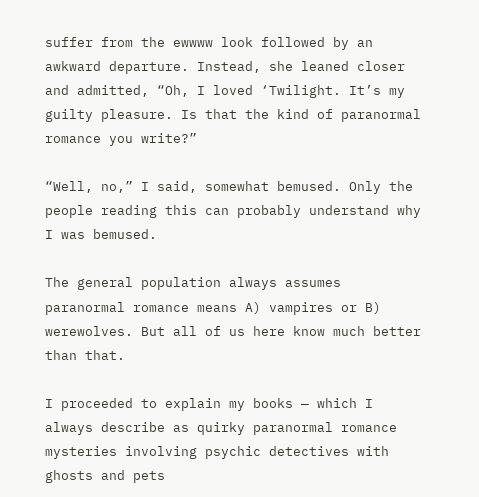suffer from the ewwww look followed by an awkward departure. Instead, she leaned closer and admitted, “Oh, I loved ‘Twilight. It’s my guilty pleasure. Is that the kind of paranormal romance you write?”

“Well, no,” I said, somewhat bemused. Only the people reading this can probably understand why I was bemused.

The general population always assumes paranormal romance means A) vampires or B) werewolves. But all of us here know much better than that.

I proceeded to explain my books — which I always describe as quirky paranormal romance mysteries involving psychic detectives with ghosts and pets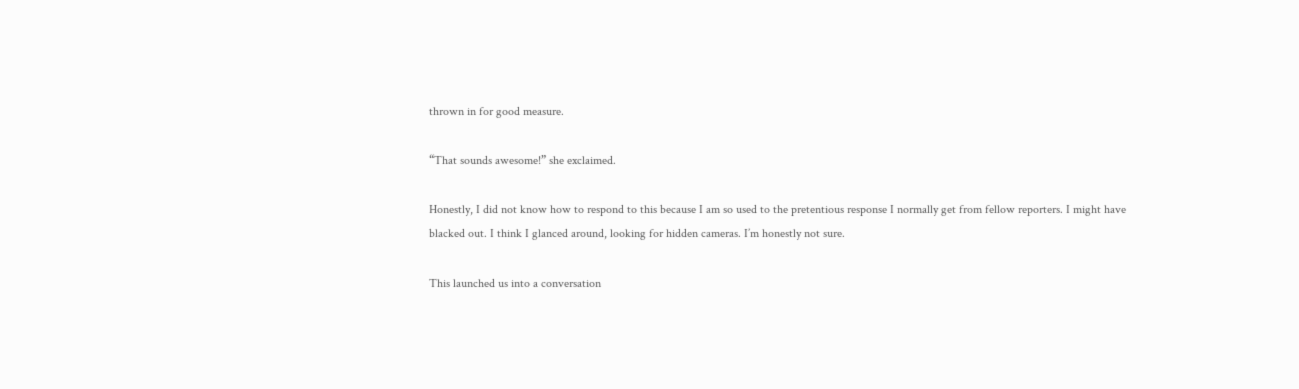thrown in for good measure.

“That sounds awesome!” she exclaimed.

Honestly, I did not know how to respond to this because I am so used to the pretentious response I normally get from fellow reporters. I might have blacked out. I think I glanced around, looking for hidden cameras. I’m honestly not sure.

This launched us into a conversation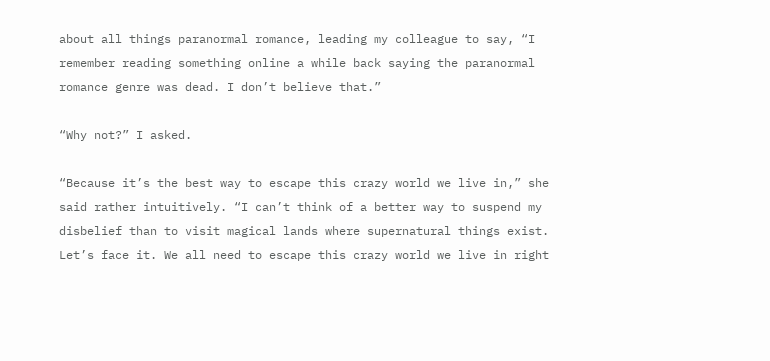about all things paranormal romance, leading my colleague to say, “I remember reading something online a while back saying the paranormal romance genre was dead. I don’t believe that.”

“Why not?” I asked.

“Because it’s the best way to escape this crazy world we live in,” she said rather intuitively. “I can’t think of a better way to suspend my disbelief than to visit magical lands where supernatural things exist. Let’s face it. We all need to escape this crazy world we live in right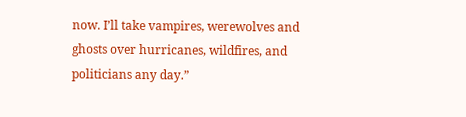now. I’ll take vampires, werewolves and ghosts over hurricanes, wildfires, and politicians any day.”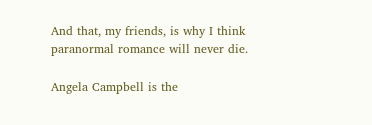And that, my friends, is why I think paranormal romance will never die.

Angela Campbell is the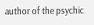author of the psychic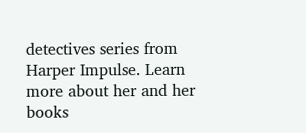detectives series from Harper Impulse. Learn more about her and her books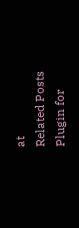at
Related Posts Plugin for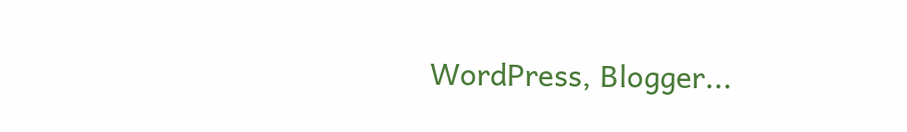WordPress, Blogger...